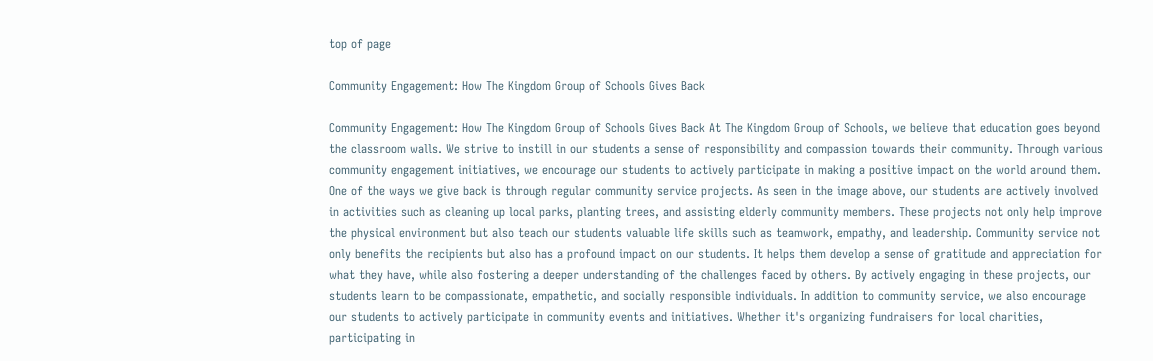top of page

Community Engagement: How The Kingdom Group of Schools Gives Back

Community Engagement: How The Kingdom Group of Schools Gives Back At The Kingdom Group of Schools, we believe that education goes beyond the classroom walls. We strive to instill in our students a sense of responsibility and compassion towards their community. Through various community engagement initiatives, we encourage our students to actively participate in making a positive impact on the world around them. One of the ways we give back is through regular community service projects. As seen in the image above, our students are actively involved in activities such as cleaning up local parks, planting trees, and assisting elderly community members. These projects not only help improve the physical environment but also teach our students valuable life skills such as teamwork, empathy, and leadership. Community service not only benefits the recipients but also has a profound impact on our students. It helps them develop a sense of gratitude and appreciation for what they have, while also fostering a deeper understanding of the challenges faced by others. By actively engaging in these projects, our students learn to be compassionate, empathetic, and socially responsible individuals. In addition to community service, we also encourage our students to actively participate in community events and initiatives. Whether it's organizing fundraisers for local charities, participating in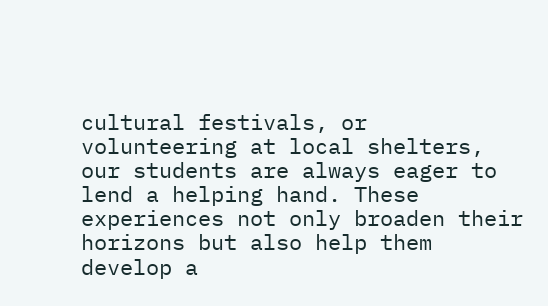cultural festivals, or volunteering at local shelters, our students are always eager to lend a helping hand. These experiences not only broaden their horizons but also help them develop a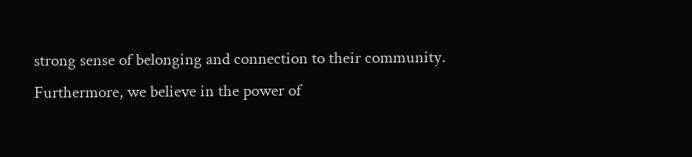strong sense of belonging and connection to their community. Furthermore, we believe in the power of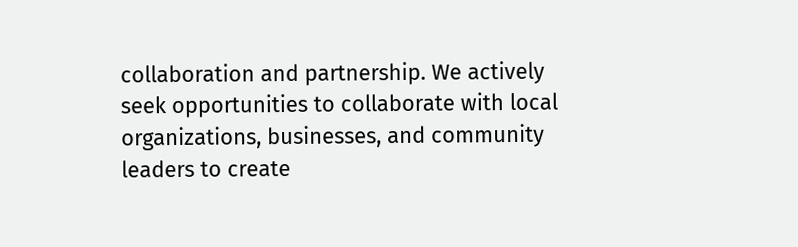collaboration and partnership. We actively seek opportunities to collaborate with local organizations, businesses, and community leaders to create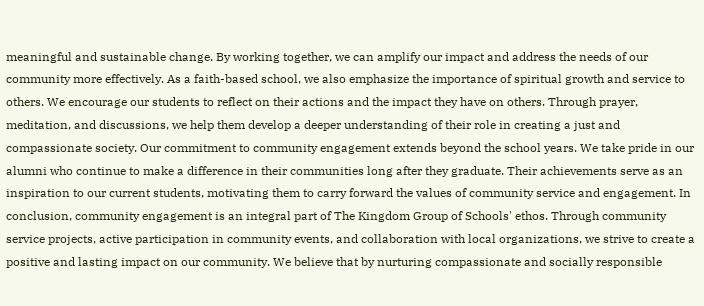meaningful and sustainable change. By working together, we can amplify our impact and address the needs of our community more effectively. As a faith-based school, we also emphasize the importance of spiritual growth and service to others. We encourage our students to reflect on their actions and the impact they have on others. Through prayer, meditation, and discussions, we help them develop a deeper understanding of their role in creating a just and compassionate society. Our commitment to community engagement extends beyond the school years. We take pride in our alumni who continue to make a difference in their communities long after they graduate. Their achievements serve as an inspiration to our current students, motivating them to carry forward the values of community service and engagement. In conclusion, community engagement is an integral part of The Kingdom Group of Schools' ethos. Through community service projects, active participation in community events, and collaboration with local organizations, we strive to create a positive and lasting impact on our community. We believe that by nurturing compassionate and socially responsible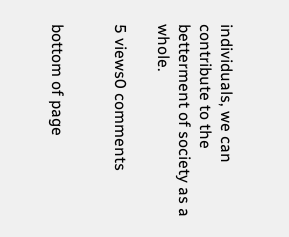individuals, we can contribute to the betterment of society as a whole.

5 views0 comments


bottom of page